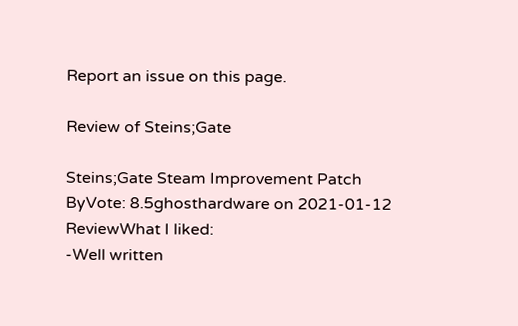Report an issue on this page.

Review of Steins;Gate

Steins;Gate Steam Improvement Patch
ByVote: 8.5ghosthardware on 2021-01-12
ReviewWhat I liked:
-Well written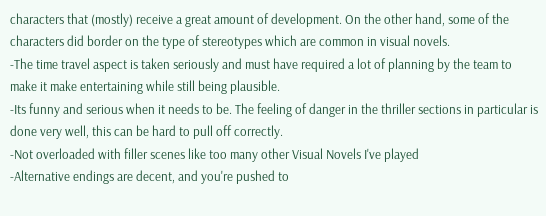characters that (mostly) receive a great amount of development. On the other hand, some of the characters did border on the type of stereotypes which are common in visual novels.
-The time travel aspect is taken seriously and must have required a lot of planning by the team to make it make entertaining while still being plausible.
-Its funny and serious when it needs to be. The feeling of danger in the thriller sections in particular is done very well, this can be hard to pull off correctly.
-Not overloaded with filler scenes like too many other Visual Novels I've played
-Alternative endings are decent, and you're pushed to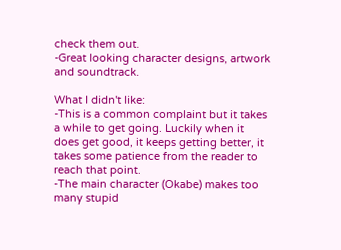check them out.
-Great looking character designs, artwork and soundtrack.

What I didn't like:
-This is a common complaint but it takes a while to get going. Luckily when it does get good, it keeps getting better, it takes some patience from the reader to reach that point.
-The main character (Okabe) makes too many stupid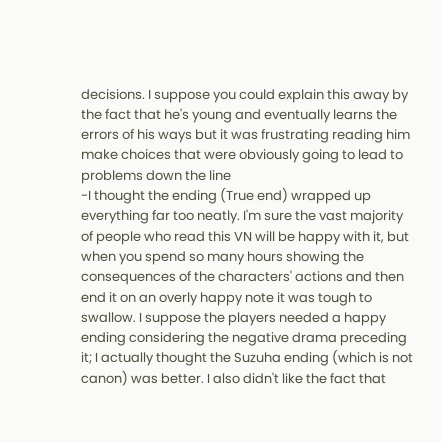decisions. I suppose you could explain this away by the fact that he's young and eventually learns the errors of his ways but it was frustrating reading him make choices that were obviously going to lead to problems down the line
-I thought the ending (True end) wrapped up everything far too neatly. I'm sure the vast majority of people who read this VN will be happy with it, but when you spend so many hours showing the consequences of the characters' actions and then end it on an overly happy note it was tough to swallow. I suppose the players needed a happy ending considering the negative drama preceding it; I actually thought the Suzuha ending (which is not canon) was better. I also didn't like the fact that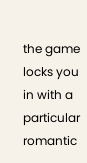the game locks you in with a particular romantic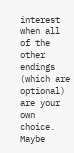interest when all of the other endings (which are optional) are your own choice. Maybe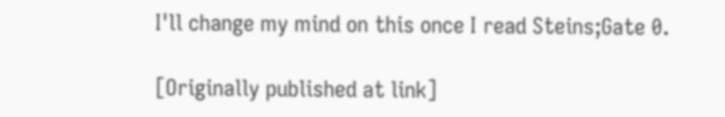I'll change my mind on this once I read Steins;Gate 0.

[Originally published at link]